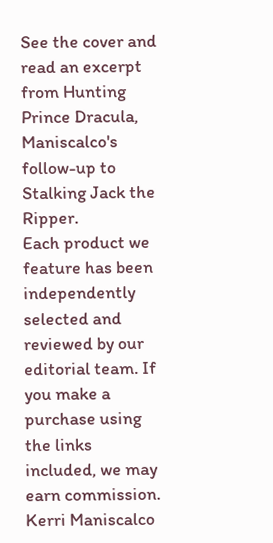See the cover and read an excerpt from Hunting Prince Dracula, Maniscalco's follow-up to Stalking Jack the Ripper.
Each product we feature has been independently selected and reviewed by our editorial team. If you make a purchase using the links included, we may earn commission.
Kerri Maniscalco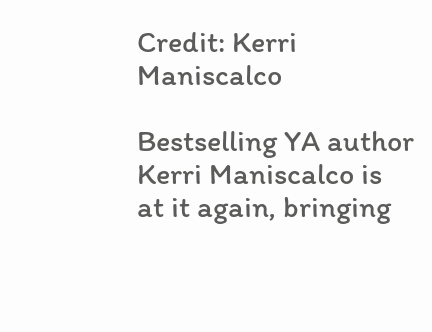Credit: Kerri Maniscalco

Bestselling YA author Kerri Maniscalco is at it again, bringing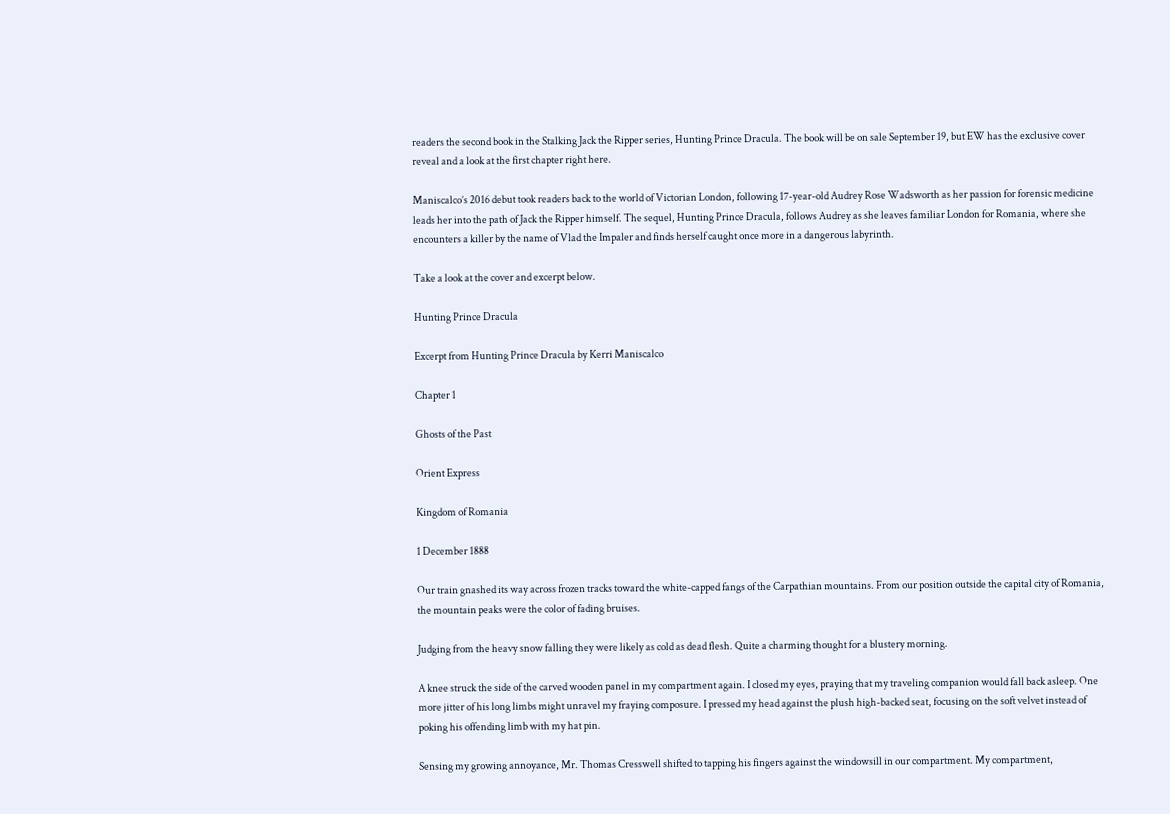readers the second book in the Stalking Jack the Ripper series, Hunting Prince Dracula. The book will be on sale September 19, but EW has the exclusive cover reveal and a look at the first chapter right here.

Maniscalco’s 2016 debut took readers back to the world of Victorian London, following 17-year-old Audrey Rose Wadsworth as her passion for forensic medicine leads her into the path of Jack the Ripper himself. The sequel, Hunting Prince Dracula, follows Audrey as she leaves familiar London for Romania, where she encounters a killer by the name of Vlad the Impaler and finds herself caught once more in a dangerous labyrinth.

Take a look at the cover and excerpt below.

Hunting Prince Dracula

Excerpt from Hunting Prince Dracula by Kerri Maniscalco

Chapter 1

Ghosts of the Past

Orient Express

Kingdom of Romania

1 December 1888

Our train gnashed its way across frozen tracks toward the white-capped fangs of the Carpathian mountains. From our position outside the capital city of Romania, the mountain peaks were the color of fading bruises.

Judging from the heavy snow falling they were likely as cold as dead flesh. Quite a charming thought for a blustery morning.

A knee struck the side of the carved wooden panel in my compartment again. I closed my eyes, praying that my traveling companion would fall back asleep. One more jitter of his long limbs might unravel my fraying composure. I pressed my head against the plush high-backed seat, focusing on the soft velvet instead of poking his offending limb with my hat pin.

Sensing my growing annoyance, Mr. Thomas Cresswell shifted to tapping his fingers against the windowsill in our compartment. My compartment,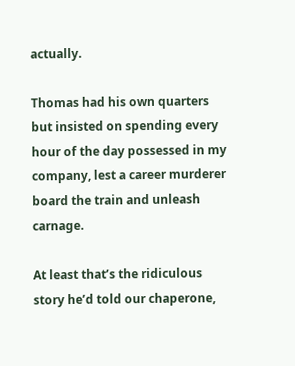actually.

Thomas had his own quarters but insisted on spending every hour of the day possessed in my company, lest a career murderer board the train and unleash carnage.

At least that’s the ridiculous story he’d told our chaperone,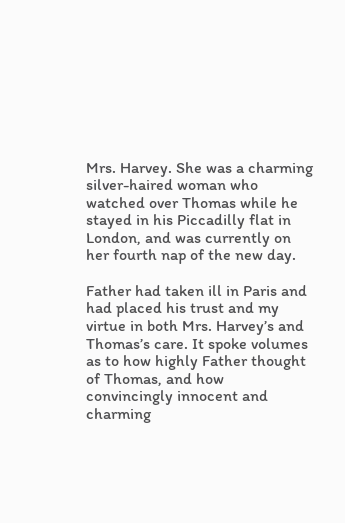Mrs. Harvey. She was a charming silver-haired woman who watched over Thomas while he stayed in his Piccadilly flat in London, and was currently on her fourth nap of the new day.

Father had taken ill in Paris and had placed his trust and my virtue in both Mrs. Harvey’s and Thomas’s care. It spoke volumes as to how highly Father thought of Thomas, and how convincingly innocent and charming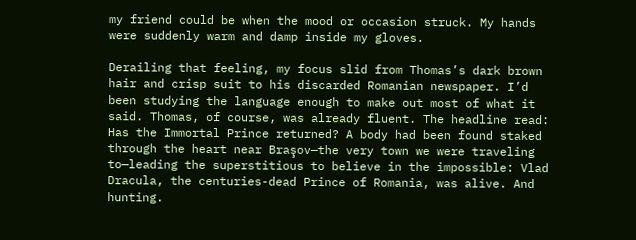my friend could be when the mood or occasion struck. My hands were suddenly warm and damp inside my gloves.

Derailing that feeling, my focus slid from Thomas’s dark brown hair and crisp suit to his discarded Romanian newspaper. I’d been studying the language enough to make out most of what it said. Thomas, of course, was already fluent. The headline read: Has the Immortal Prince returned? A body had been found staked through the heart near Braşov—the very town we were traveling to—leading the superstitious to believe in the impossible: Vlad Dracula, the centuries-dead Prince of Romania, was alive. And hunting.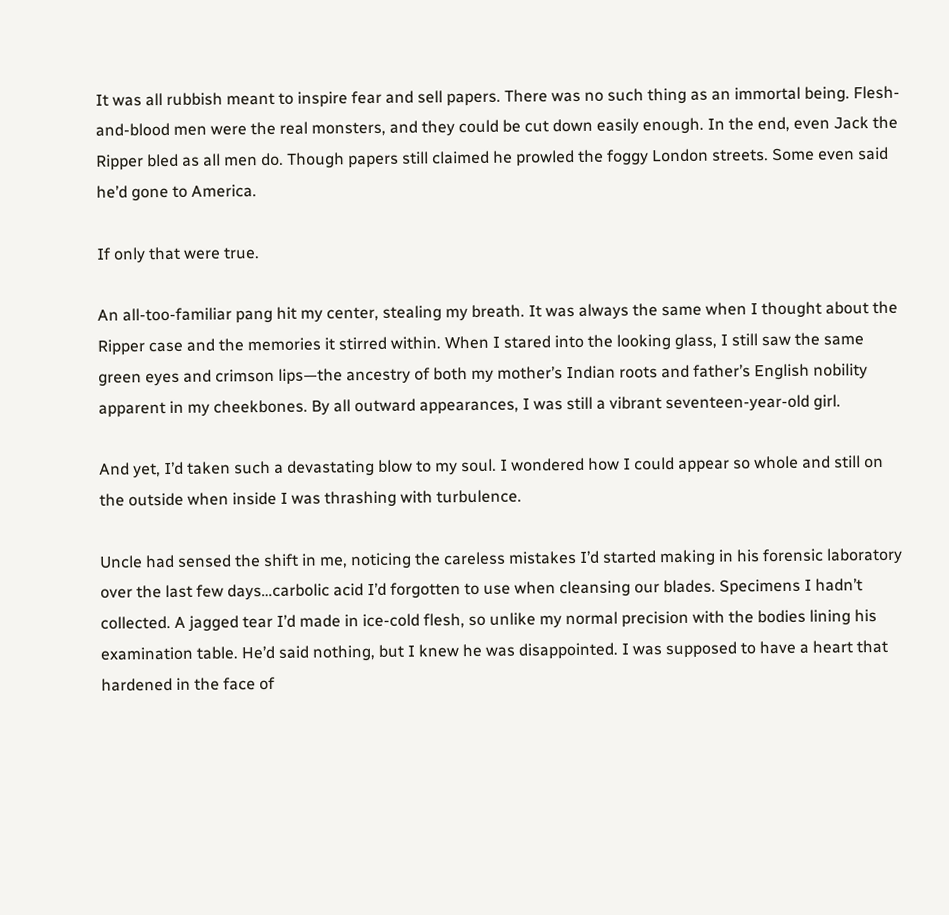It was all rubbish meant to inspire fear and sell papers. There was no such thing as an immortal being. Flesh-and-blood men were the real monsters, and they could be cut down easily enough. In the end, even Jack the Ripper bled as all men do. Though papers still claimed he prowled the foggy London streets. Some even said he’d gone to America.

If only that were true.

An all-too-familiar pang hit my center, stealing my breath. It was always the same when I thought about the Ripper case and the memories it stirred within. When I stared into the looking glass, I still saw the same green eyes and crimson lips—the ancestry of both my mother’s Indian roots and father’s English nobility apparent in my cheekbones. By all outward appearances, I was still a vibrant seventeen-year-old girl.

And yet, I’d taken such a devastating blow to my soul. I wondered how I could appear so whole and still on the outside when inside I was thrashing with turbulence.

Uncle had sensed the shift in me, noticing the careless mistakes I’d started making in his forensic laboratory over the last few days…carbolic acid I’d forgotten to use when cleansing our blades. Specimens I hadn’t collected. A jagged tear I’d made in ice-cold flesh, so unlike my normal precision with the bodies lining his examination table. He’d said nothing, but I knew he was disappointed. I was supposed to have a heart that hardened in the face of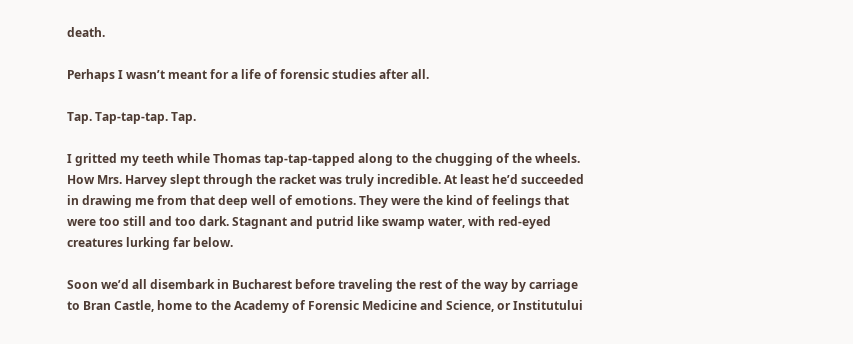death.

Perhaps I wasn’t meant for a life of forensic studies after all.

Tap. Tap-tap-tap. Tap.

I gritted my teeth while Thomas tap-tap-tapped along to the chugging of the wheels. How Mrs. Harvey slept through the racket was truly incredible. At least he’d succeeded in drawing me from that deep well of emotions. They were the kind of feelings that were too still and too dark. Stagnant and putrid like swamp water, with red-eyed creatures lurking far below.

Soon we’d all disembark in Bucharest before traveling the rest of the way by carriage to Bran Castle, home to the Academy of Forensic Medicine and Science, or Institutului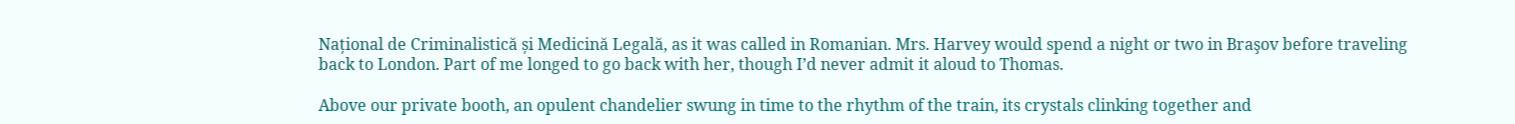Național de Criminalistică și Medicină Legală, as it was called in Romanian. Mrs. Harvey would spend a night or two in Braşov before traveling back to London. Part of me longed to go back with her, though I’d never admit it aloud to Thomas.

Above our private booth, an opulent chandelier swung in time to the rhythm of the train, its crystals clinking together and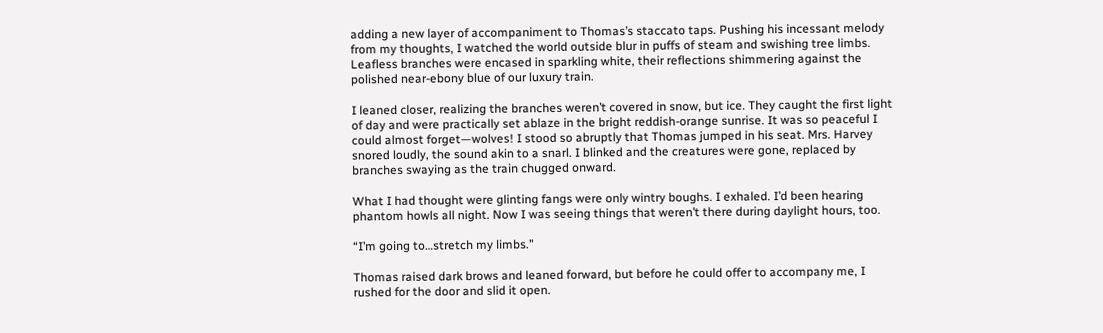adding a new layer of accompaniment to Thomas’s staccato taps. Pushing his incessant melody from my thoughts, I watched the world outside blur in puffs of steam and swishing tree limbs. Leafless branches were encased in sparkling white, their reflections shimmering against the polished near-ebony blue of our luxury train.

I leaned closer, realizing the branches weren’t covered in snow, but ice. They caught the first light of day and were practically set ablaze in the bright reddish-orange sunrise. It was so peaceful I could almost forget—wolves! I stood so abruptly that Thomas jumped in his seat. Mrs. Harvey snored loudly, the sound akin to a snarl. I blinked and the creatures were gone, replaced by branches swaying as the train chugged onward.

What I had thought were glinting fangs were only wintry boughs. I exhaled. I’d been hearing phantom howls all night. Now I was seeing things that weren’t there during daylight hours, too.

“I’m going to…stretch my limbs.”

Thomas raised dark brows and leaned forward, but before he could offer to accompany me, I rushed for the door and slid it open.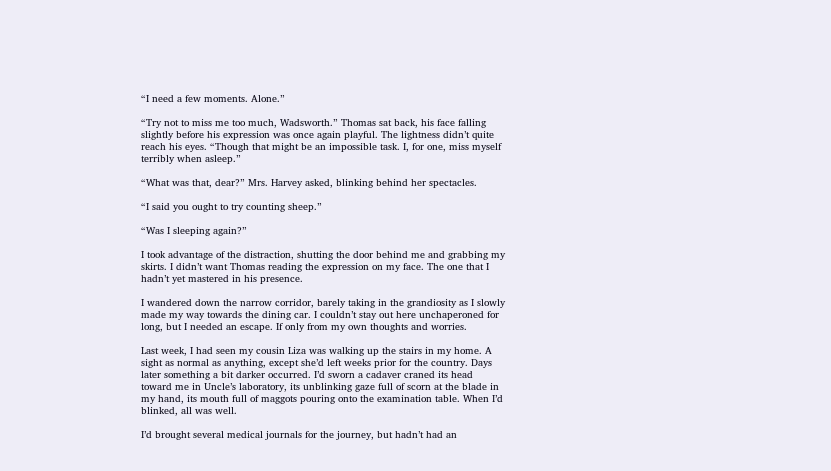“I need a few moments. Alone.”

“Try not to miss me too much, Wadsworth.” Thomas sat back, his face falling slightly before his expression was once again playful. The lightness didn’t quite reach his eyes. “Though that might be an impossible task. I, for one, miss myself terribly when asleep.”

“What was that, dear?” Mrs. Harvey asked, blinking behind her spectacles.

“I said you ought to try counting sheep.”

“Was I sleeping again?”

I took advantage of the distraction, shutting the door behind me and grabbing my skirts. I didn’t want Thomas reading the expression on my face. The one that I hadn’t yet mastered in his presence.

I wandered down the narrow corridor, barely taking in the grandiosity as I slowly made my way towards the dining car. I couldn’t stay out here unchaperoned for long, but I needed an escape. If only from my own thoughts and worries.

Last week, I had seen my cousin Liza was walking up the stairs in my home. A sight as normal as anything, except she’d left weeks prior for the country. Days later something a bit darker occurred. I’d sworn a cadaver craned its head toward me in Uncle’s laboratory, its unblinking gaze full of scorn at the blade in my hand, its mouth full of maggots pouring onto the examination table. When I’d blinked, all was well.

I’d brought several medical journals for the journey, but hadn’t had an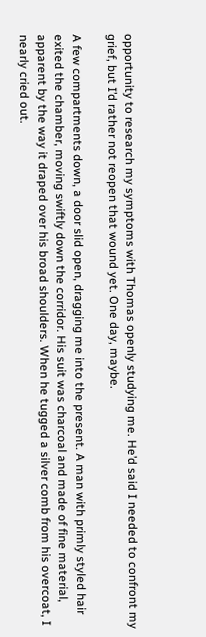opportunity to research my symptoms with Thomas openly studying me. He’d said I needed to confront my grief, but I’d rather not reopen that wound yet. One day, maybe.

A few compartments down, a door slid open, dragging me into the present. A man with primly styled hair exited the chamber, moving swiftly down the corridor. His suit was charcoal and made of fine material, apparent by the way it draped over his broad shoulders. When he tugged a silver comb from his overcoat, I nearly cried out.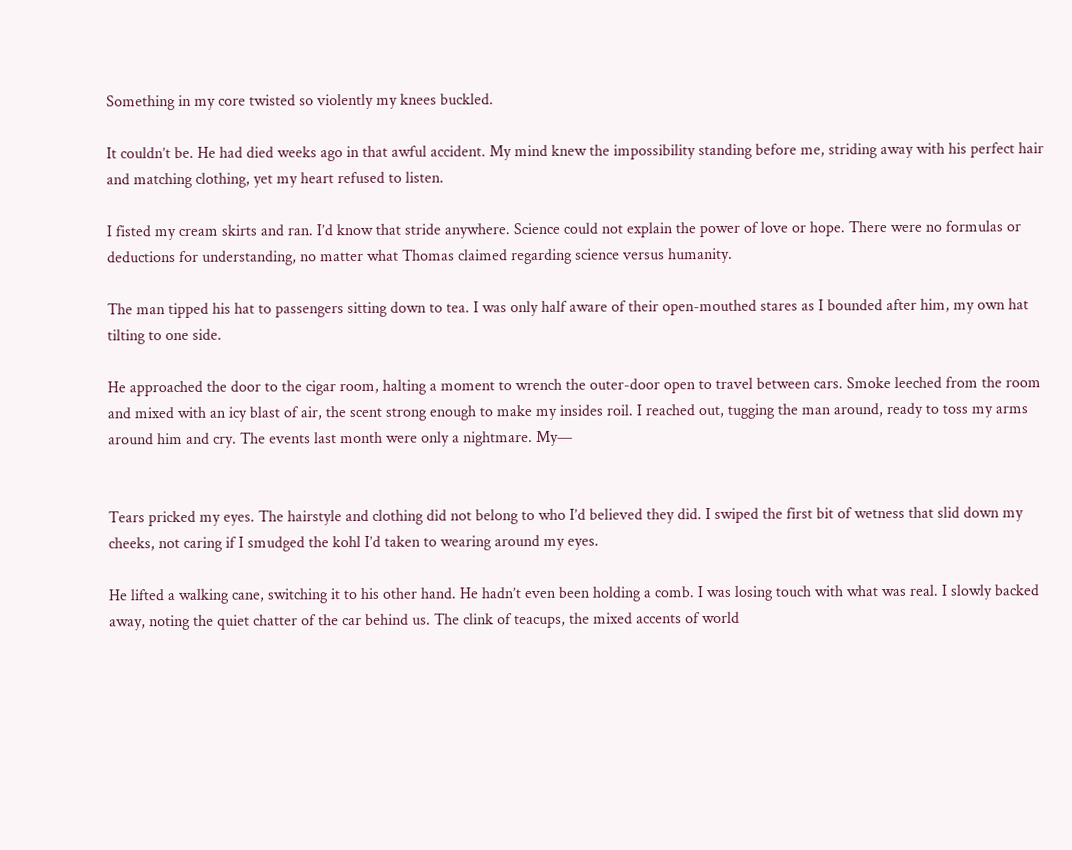Something in my core twisted so violently my knees buckled.

It couldn’t be. He had died weeks ago in that awful accident. My mind knew the impossibility standing before me, striding away with his perfect hair and matching clothing, yet my heart refused to listen.

I fisted my cream skirts and ran. I’d know that stride anywhere. Science could not explain the power of love or hope. There were no formulas or deductions for understanding, no matter what Thomas claimed regarding science versus humanity.

The man tipped his hat to passengers sitting down to tea. I was only half aware of their open-mouthed stares as I bounded after him, my own hat tilting to one side.

He approached the door to the cigar room, halting a moment to wrench the outer-door open to travel between cars. Smoke leeched from the room and mixed with an icy blast of air, the scent strong enough to make my insides roil. I reached out, tugging the man around, ready to toss my arms around him and cry. The events last month were only a nightmare. My—


Tears pricked my eyes. The hairstyle and clothing did not belong to who I’d believed they did. I swiped the first bit of wetness that slid down my cheeks, not caring if I smudged the kohl I’d taken to wearing around my eyes.

He lifted a walking cane, switching it to his other hand. He hadn’t even been holding a comb. I was losing touch with what was real. I slowly backed away, noting the quiet chatter of the car behind us. The clink of teacups, the mixed accents of world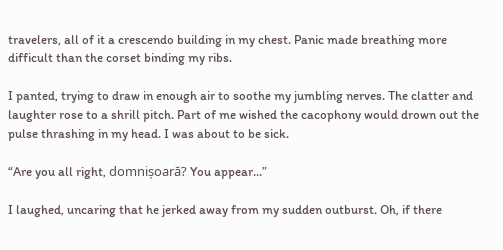travelers, all of it a crescendo building in my chest. Panic made breathing more difficult than the corset binding my ribs.

I panted, trying to draw in enough air to soothe my jumbling nerves. The clatter and laughter rose to a shrill pitch. Part of me wished the cacophony would drown out the pulse thrashing in my head. I was about to be sick.

“Are you all right, domnișoară? You appear…”

I laughed, uncaring that he jerked away from my sudden outburst. Oh, if there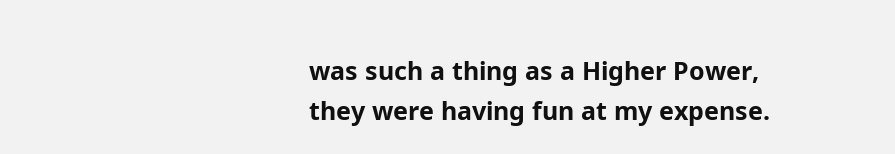was such a thing as a Higher Power, they were having fun at my expense.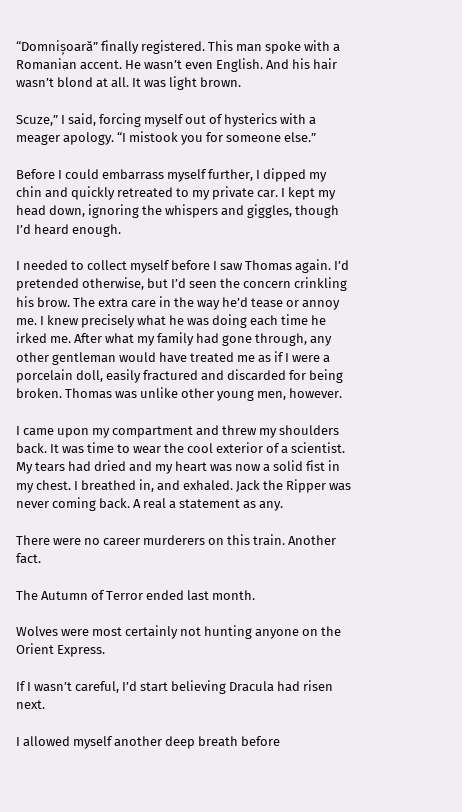“Domnișoară” finally registered. This man spoke with a Romanian accent. He wasn’t even English. And his hair wasn’t blond at all. It was light brown.

Scuze,” I said, forcing myself out of hysterics with a meager apology. “I mistook you for someone else.”

Before I could embarrass myself further, I dipped my chin and quickly retreated to my private car. I kept my head down, ignoring the whispers and giggles, though I’d heard enough.

I needed to collect myself before I saw Thomas again. I’d pretended otherwise, but I’d seen the concern crinkling his brow. The extra care in the way he’d tease or annoy me. I knew precisely what he was doing each time he irked me. After what my family had gone through, any other gentleman would have treated me as if I were a porcelain doll, easily fractured and discarded for being broken. Thomas was unlike other young men, however.

I came upon my compartment and threw my shoulders back. It was time to wear the cool exterior of a scientist. My tears had dried and my heart was now a solid fist in my chest. I breathed in, and exhaled. Jack the Ripper was never coming back. A real a statement as any.

There were no career murderers on this train. Another fact.

The Autumn of Terror ended last month.

Wolves were most certainly not hunting anyone on the Orient Express.

If I wasn’t careful, I’d start believing Dracula had risen next.

I allowed myself another deep breath before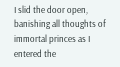I slid the door open, banishing all thoughts of immortal princes as I entered the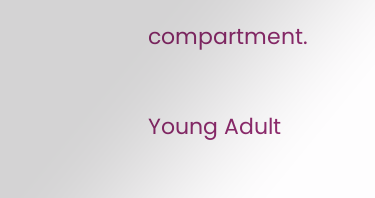compartment.

Young Adult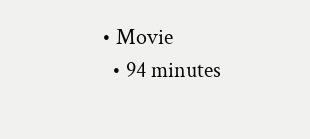• Movie
  • 94 minutes